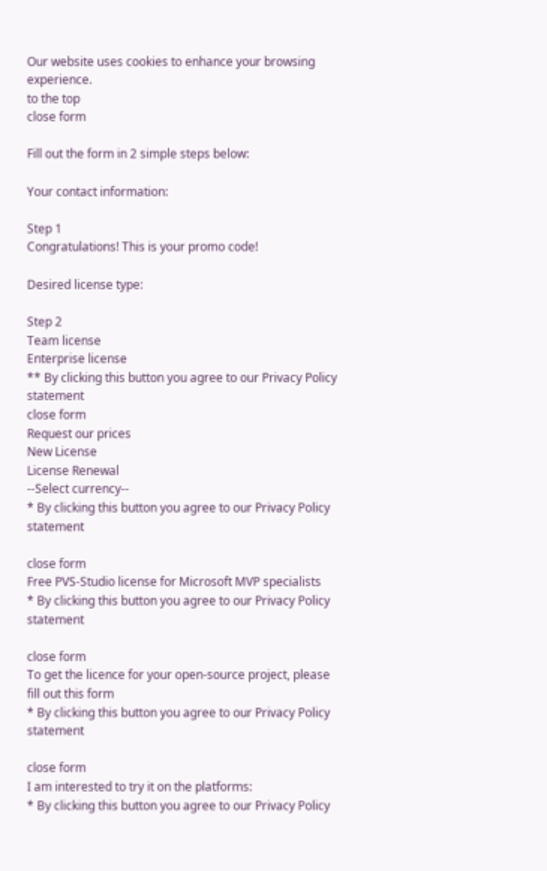Our website uses cookies to enhance your browsing experience.
to the top
close form

Fill out the form in 2 simple steps below:

Your contact information:

Step 1
Congratulations! This is your promo code!

Desired license type:

Step 2
Team license
Enterprise license
** By clicking this button you agree to our Privacy Policy statement
close form
Request our prices
New License
License Renewal
--Select currency--
* By clicking this button you agree to our Privacy Policy statement

close form
Free PVS‑Studio license for Microsoft MVP specialists
* By clicking this button you agree to our Privacy Policy statement

close form
To get the licence for your open-source project, please fill out this form
* By clicking this button you agree to our Privacy Policy statement

close form
I am interested to try it on the platforms:
* By clicking this button you agree to our Privacy Policy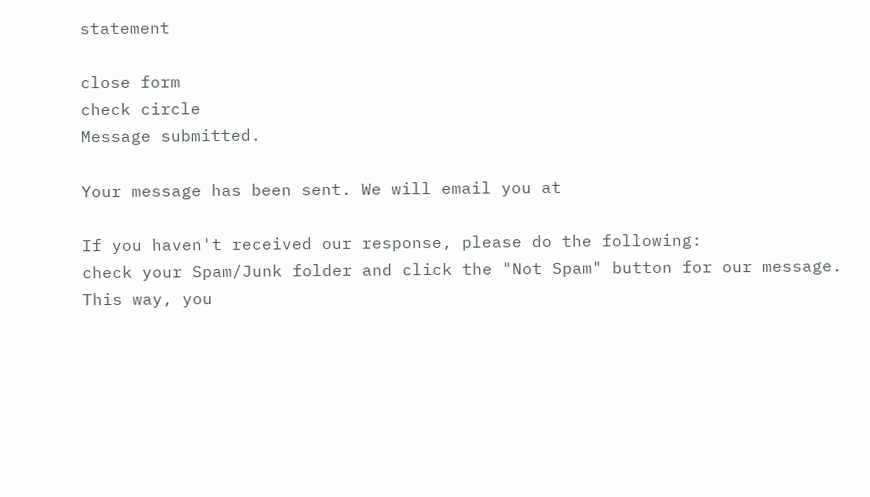statement

close form
check circle
Message submitted.

Your message has been sent. We will email you at

If you haven't received our response, please do the following:
check your Spam/Junk folder and click the "Not Spam" button for our message.
This way, you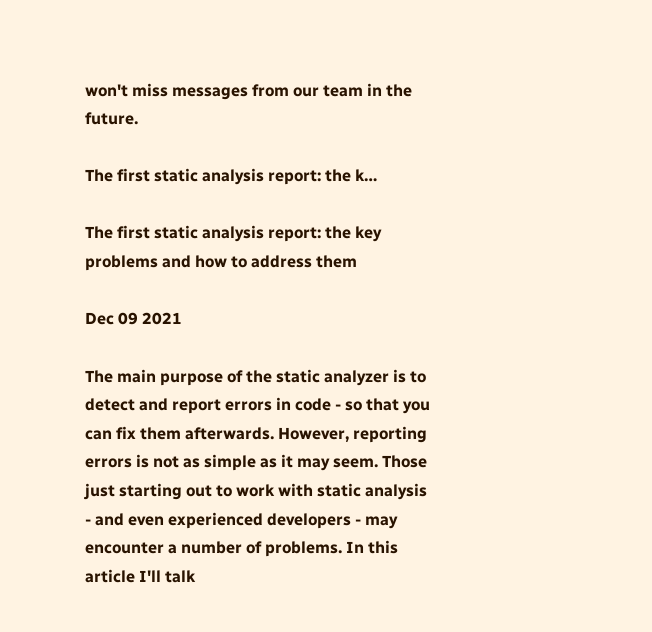won't miss messages from our team in the future.

The first static analysis report: the k…

The first static analysis report: the key problems and how to address them

Dec 09 2021

The main purpose of the static analyzer is to detect and report errors in code - so that you can fix them afterwards. However, reporting errors is not as simple as it may seem. Those just starting out to work with static analysis - and even experienced developers - may encounter a number of problems. In this article I'll talk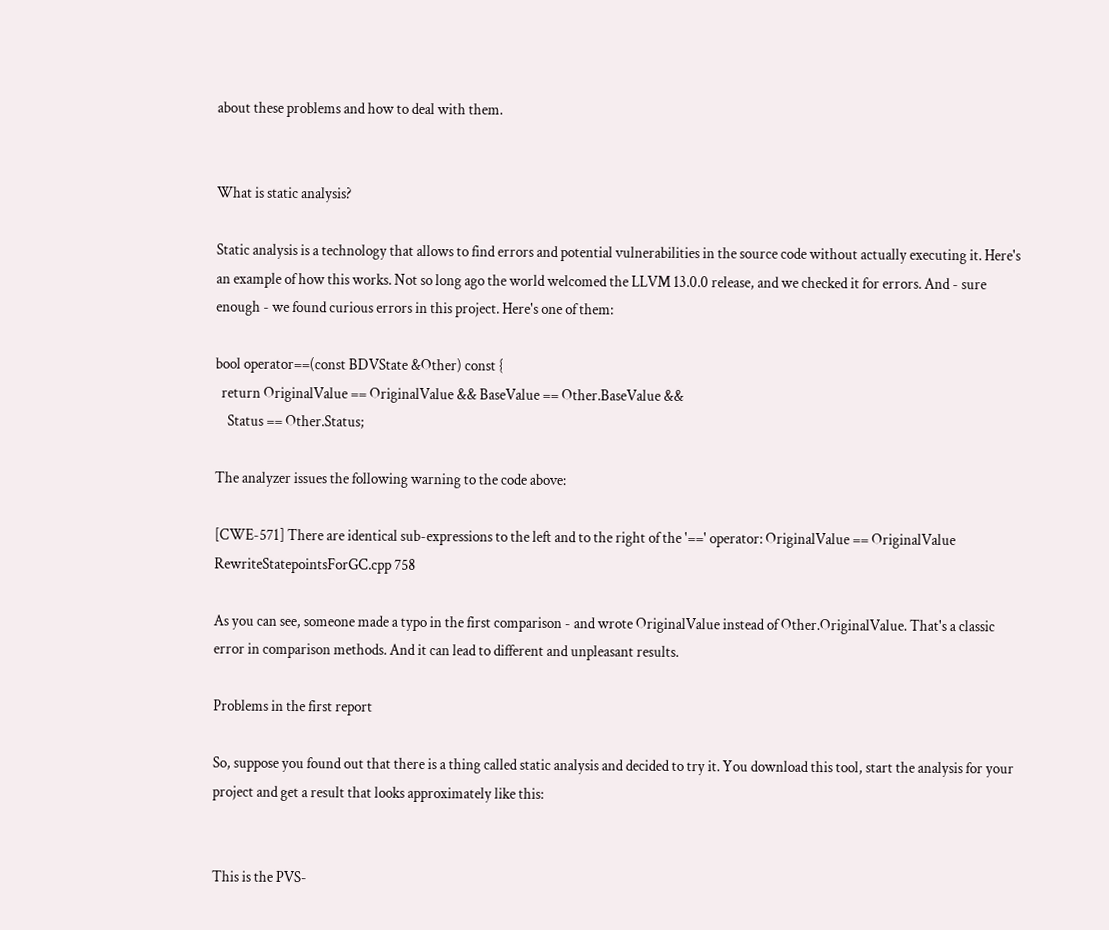about these problems and how to deal with them.


What is static analysis?

Static analysis is a technology that allows to find errors and potential vulnerabilities in the source code without actually executing it. Here's an example of how this works. Not so long ago the world welcomed the LLVM 13.0.0 release, and we checked it for errors. And - sure enough - we found curious errors in this project. Here's one of them:

bool operator==(const BDVState &Other) const {
  return OriginalValue == OriginalValue && BaseValue == Other.BaseValue &&
    Status == Other.Status;

The analyzer issues the following warning to the code above:

[CWE-571] There are identical sub-expressions to the left and to the right of the '==' operator: OriginalValue == OriginalValue RewriteStatepointsForGC.cpp 758

As you can see, someone made a typo in the first comparison - and wrote OriginalValue instead of Other.OriginalValue. That's a classic error in comparison methods. And it can lead to different and unpleasant results.

Problems in the first report

So, suppose you found out that there is a thing called static analysis and decided to try it. You download this tool, start the analysis for your project and get a result that looks approximately like this:


This is the PVS-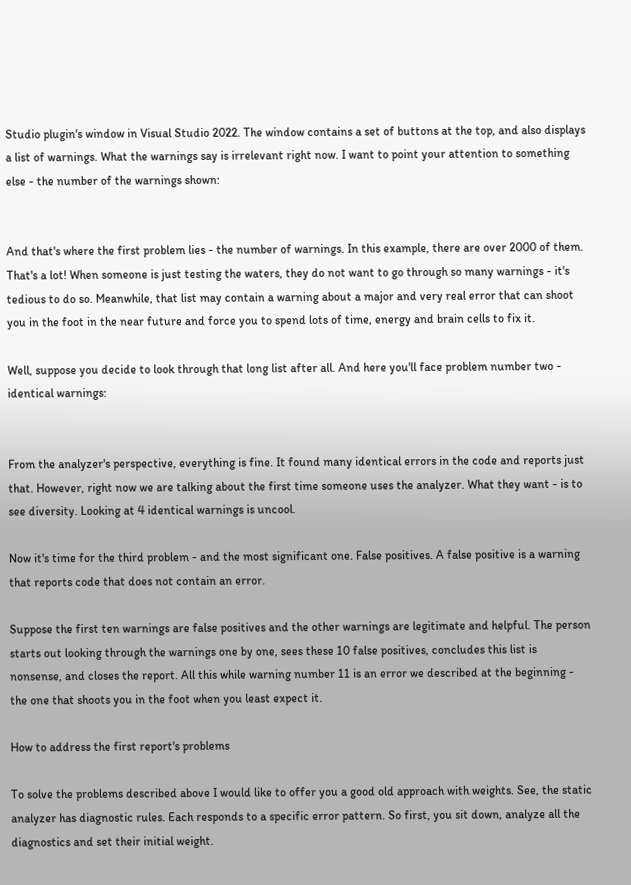Studio plugin's window in Visual Studio 2022. The window contains a set of buttons at the top, and also displays a list of warnings. What the warnings say is irrelevant right now. I want to point your attention to something else - the number of the warnings shown:


And that's where the first problem lies - the number of warnings. In this example, there are over 2000 of them. That's a lot! When someone is just testing the waters, they do not want to go through so many warnings - it's tedious to do so. Meanwhile, that list may contain a warning about a major and very real error that can shoot you in the foot in the near future and force you to spend lots of time, energy and brain cells to fix it.

Well, suppose you decide to look through that long list after all. And here you'll face problem number two - identical warnings:


From the analyzer's perspective, everything is fine. It found many identical errors in the code and reports just that. However, right now we are talking about the first time someone uses the analyzer. What they want - is to see diversity. Looking at 4 identical warnings is uncool.

Now it's time for the third problem - and the most significant one. False positives. A false positive is a warning that reports code that does not contain an error.

Suppose the first ten warnings are false positives and the other warnings are legitimate and helpful. The person starts out looking through the warnings one by one, sees these 10 false positives, concludes this list is nonsense, and closes the report. All this while warning number 11 is an error we described at the beginning - the one that shoots you in the foot when you least expect it.

How to address the first report's problems

To solve the problems described above I would like to offer you a good old approach with weights. See, the static analyzer has diagnostic rules. Each responds to a specific error pattern. So first, you sit down, analyze all the diagnostics and set their initial weight.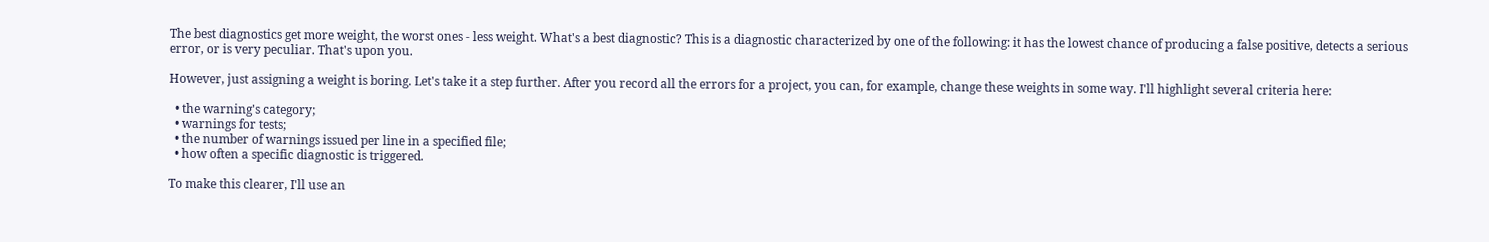The best diagnostics get more weight, the worst ones - less weight. What's a best diagnostic? This is a diagnostic characterized by one of the following: it has the lowest chance of producing a false positive, detects a serious error, or is very peculiar. That's upon you.

However, just assigning a weight is boring. Let's take it a step further. After you record all the errors for a project, you can, for example, change these weights in some way. I'll highlight several criteria here:

  • the warning's category;
  • warnings for tests;
  • the number of warnings issued per line in a specified file;
  • how often a specific diagnostic is triggered.

To make this clearer, I'll use an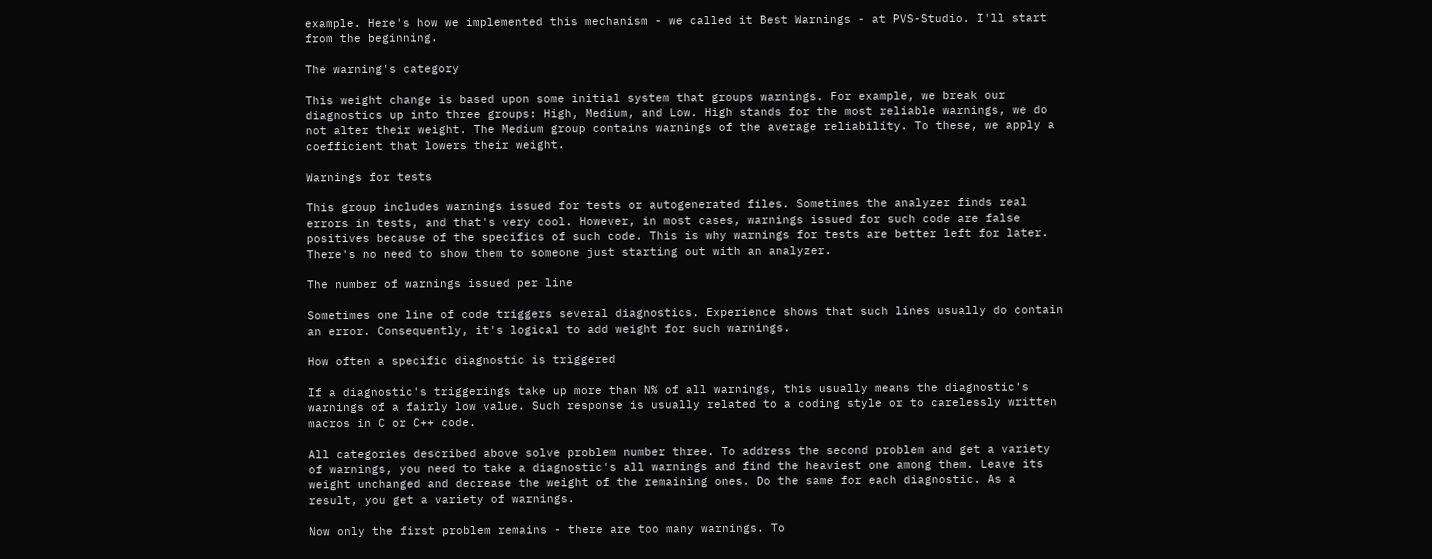example. Here's how we implemented this mechanism - we called it Best Warnings - at PVS-Studio. I'll start from the beginning.

The warning's category

This weight change is based upon some initial system that groups warnings. For example, we break our diagnostics up into three groups: High, Medium, and Low. High stands for the most reliable warnings, we do not alter their weight. The Medium group contains warnings of the average reliability. To these, we apply a coefficient that lowers their weight.

Warnings for tests

This group includes warnings issued for tests or autogenerated files. Sometimes the analyzer finds real errors in tests, and that's very cool. However, in most cases, warnings issued for such code are false positives because of the specifics of such code. This is why warnings for tests are better left for later. There's no need to show them to someone just starting out with an analyzer.

The number of warnings issued per line

Sometimes one line of code triggers several diagnostics. Experience shows that such lines usually do contain an error. Consequently, it's logical to add weight for such warnings.

How often a specific diagnostic is triggered

If a diagnostic's triggerings take up more than N% of all warnings, this usually means the diagnostic's warnings of a fairly low value. Such response is usually related to a coding style or to carelessly written macros in C or C++ code.

All categories described above solve problem number three. To address the second problem and get a variety of warnings, you need to take a diagnostic's all warnings and find the heaviest one among them. Leave its weight unchanged and decrease the weight of the remaining ones. Do the same for each diagnostic. As a result, you get a variety of warnings.

Now only the first problem remains - there are too many warnings. To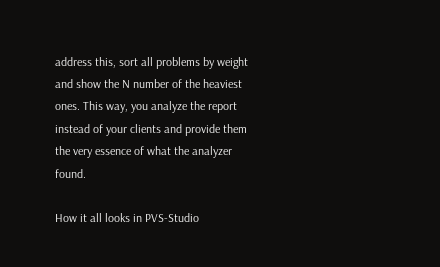address this, sort all problems by weight and show the N number of the heaviest ones. This way, you analyze the report instead of your clients and provide them the very essence of what the analyzer found.

How it all looks in PVS-Studio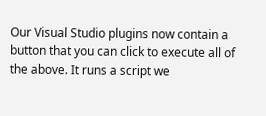Our Visual Studio plugins now contain a button that you can click to execute all of the above. It runs a script we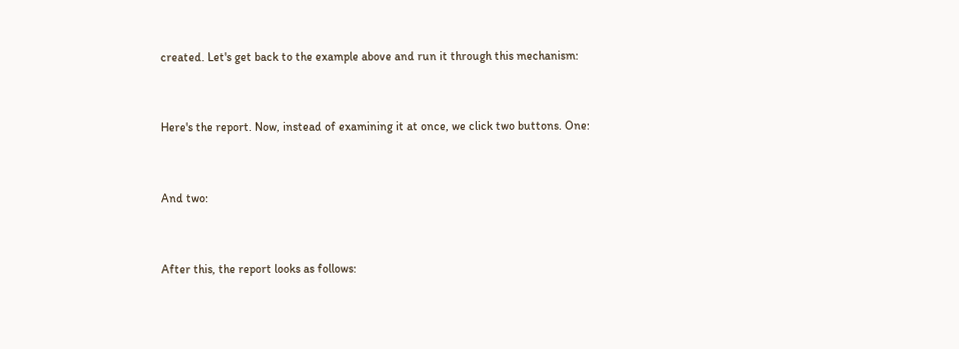created. Let's get back to the example above and run it through this mechanism:


Here's the report. Now, instead of examining it at once, we click two buttons. One:


And two:


After this, the report looks as follows: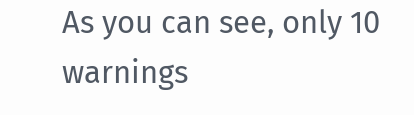As you can see, only 10 warnings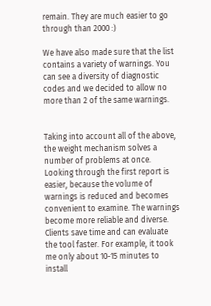remain. They are much easier to go through than 2000 :)

We have also made sure that the list contains a variety of warnings. You can see a diversity of diagnostic codes and we decided to allow no more than 2 of the same warnings.


Taking into account all of the above, the weight mechanism solves a number of problems at once. Looking through the first report is easier, because the volume of warnings is reduced and becomes convenient to examine. The warnings become more reliable and diverse. Clients save time and can evaluate the tool faster. For example, it took me only about 10-15 minutes to install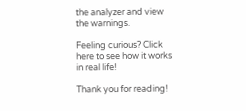the analyzer and view the warnings.

Feeling curious? Click here to see how it works in real life!

Thank you for reading!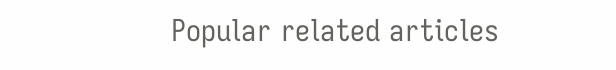Popular related articles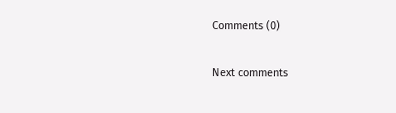Comments (0)

Next comments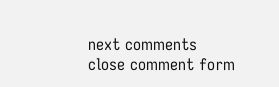next comments
close comment form